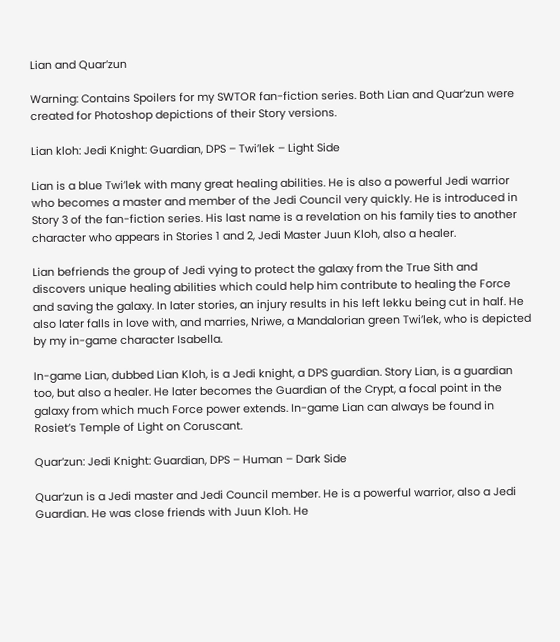Lian and Quar’zun

Warning: Contains Spoilers for my SWTOR fan-fiction series. Both Lian and Quar’zun were created for Photoshop depictions of their Story versions.

Lian kloh: Jedi Knight: Guardian, DPS – Twi’lek – Light Side

Lian is a blue Twi’lek with many great healing abilities. He is also a powerful Jedi warrior who becomes a master and member of the Jedi Council very quickly. He is introduced in Story 3 of the fan-fiction series. His last name is a revelation on his family ties to another character who appears in Stories 1 and 2, Jedi Master Juun Kloh, also a healer.

Lian befriends the group of Jedi vying to protect the galaxy from the True Sith and discovers unique healing abilities which could help him contribute to healing the Force and saving the galaxy. In later stories, an injury results in his left lekku being cut in half. He also later falls in love with, and marries, Nriwe, a Mandalorian green Twi’lek, who is depicted by my in-game character Isabella.

In-game Lian, dubbed Lian Kloh, is a Jedi knight, a DPS guardian. Story Lian, is a guardian too, but also a healer. He later becomes the Guardian of the Crypt, a focal point in the galaxy from which much Force power extends. In-game Lian can always be found in Rosiet’s Temple of Light on Coruscant.

Quar’zun: Jedi Knight: Guardian, DPS – Human – Dark Side

Quar’zun is a Jedi master and Jedi Council member. He is a powerful warrior, also a Jedi Guardian. He was close friends with Juun Kloh. He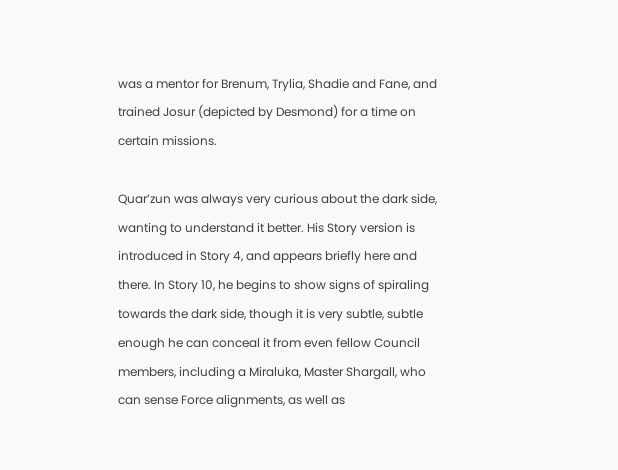was a mentor for Brenum, Trylia, Shadie and Fane, and trained Josur (depicted by Desmond) for a time on certain missions.

Quar’zun was always very curious about the dark side, wanting to understand it better. His Story version is introduced in Story 4, and appears briefly here and there. In Story 10, he begins to show signs of spiraling towards the dark side, though it is very subtle, subtle enough he can conceal it from even fellow Council members, including a Miraluka, Master Shargall, who can sense Force alignments, as well as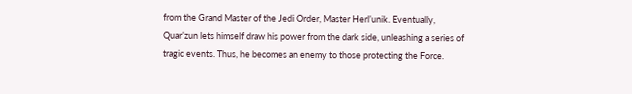from the Grand Master of the Jedi Order, Master Herl’unik. Eventually, Quar’zun lets himself draw his power from the dark side, unleashing a series of tragic events. Thus, he becomes an enemy to those protecting the Force.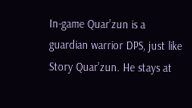In-game Quar’zun is a guardian warrior DPS, just like Story Quar’zun. He stays at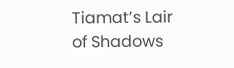Tiamat’s Lair of Shadows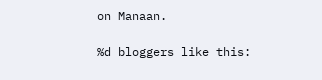on Manaan.

%d bloggers like this: